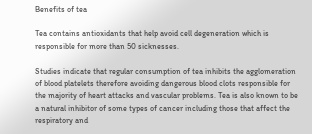Benefits of tea

Tea contains antioxidants that help avoid cell degeneration which is responsible for more than 50 sicknesses.

Studies indicate that regular consumption of tea inhibits the agglomeration of blood platelets therefore avoiding dangerous blood clots responsible for the majority of heart attacks and vascular problems. Tea is also known to be a natural inhibitor of some types of cancer including those that affect the respiratory and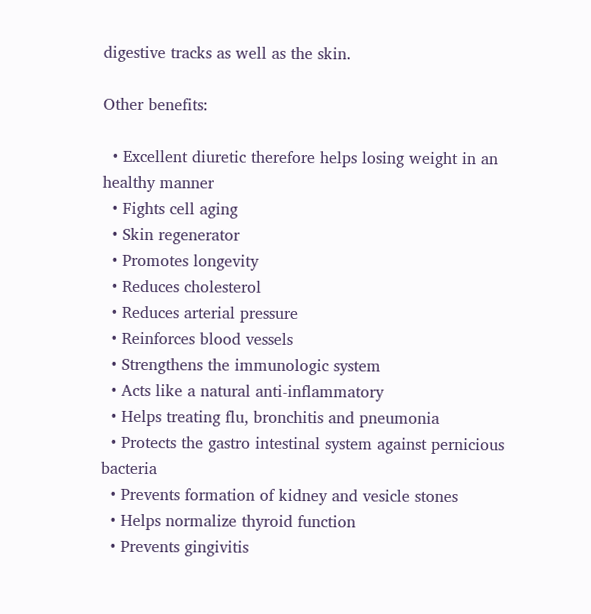digestive tracks as well as the skin.

Other benefits:

  • Excellent diuretic therefore helps losing weight in an healthy manner
  • Fights cell aging
  • Skin regenerator
  • Promotes longevity
  • Reduces cholesterol
  • Reduces arterial pressure
  • Reinforces blood vessels
  • Strengthens the immunologic system
  • Acts like a natural anti-inflammatory
  • Helps treating flu, bronchitis and pneumonia
  • Protects the gastro intestinal system against pernicious bacteria
  • Prevents formation of kidney and vesicle stones
  • Helps normalize thyroid function
  • Prevents gingivitis